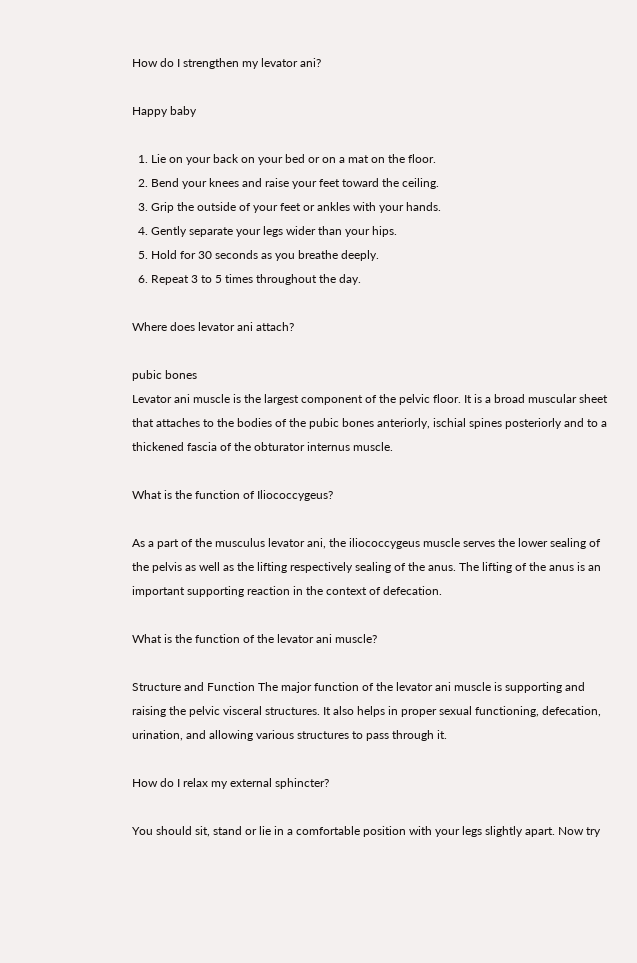How do I strengthen my levator ani?

Happy baby

  1. Lie on your back on your bed or on a mat on the floor.
  2. Bend your knees and raise your feet toward the ceiling.
  3. Grip the outside of your feet or ankles with your hands.
  4. Gently separate your legs wider than your hips.
  5. Hold for 30 seconds as you breathe deeply.
  6. Repeat 3 to 5 times throughout the day.

Where does levator ani attach?

pubic bones
Levator ani muscle is the largest component of the pelvic floor. It is a broad muscular sheet that attaches to the bodies of the pubic bones anteriorly, ischial spines posteriorly and to a thickened fascia of the obturator internus muscle.

What is the function of Iliococcygeus?

As a part of the musculus levator ani, the iliococcygeus muscle serves the lower sealing of the pelvis as well as the lifting respectively sealing of the anus. The lifting of the anus is an important supporting reaction in the context of defecation.

What is the function of the levator ani muscle?

Structure and Function The major function of the levator ani muscle is supporting and raising the pelvic visceral structures. It also helps in proper sexual functioning, defecation, urination, and allowing various structures to pass through it.

How do I relax my external sphincter?

You should sit, stand or lie in a comfortable position with your legs slightly apart. Now try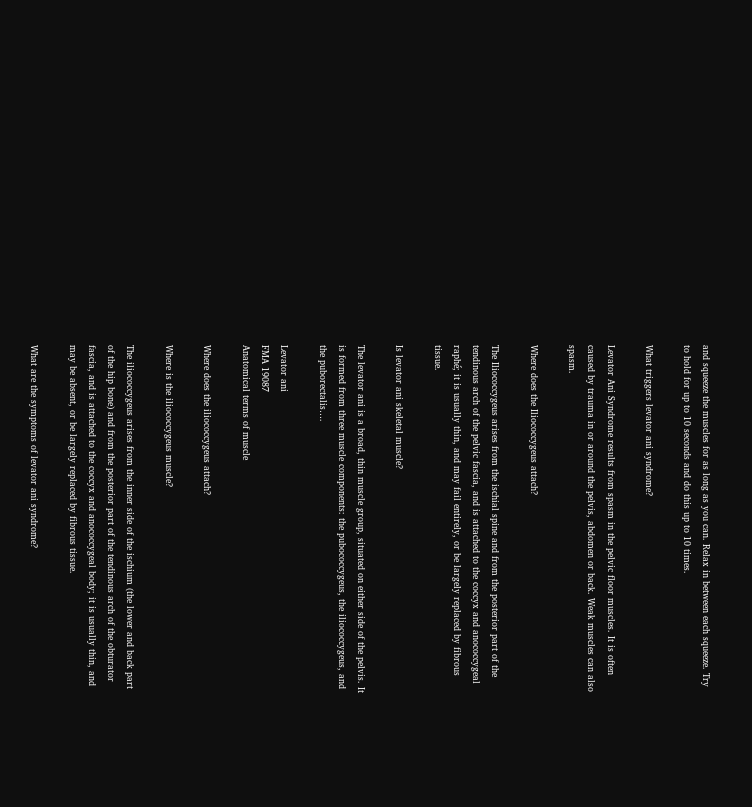and squeeze the muscles for as long as you can. Relax in between each squeeze. Try to hold for up to 10 seconds and do this up to 10 times.

What triggers levator ani syndrome?

Levator Ani Syndrome results from spasm in the pelvic floor muscles. It is often caused by trauma in or around the pelvis, abdomen or back. Weak muscles can also spasm.

Where does the Iliococcygeus attach?

The Iliococcygeus arises from the ischial spine and from the posterior part of the tendinous arch of the pelvic fascia, and is attached to the coccyx and anococcygeal raphé; it is usually thin, and may fail entirely, or be largely replaced by fibrous tissue.

Is levator ani skeletal muscle?

The levator ani is a broad, thin muscle group, situated on either side of the pelvis. It is formed from three muscle components: the pubococcygeus, the iliococcygeus, and the puborectalis….

Levator ani
FMA 19087
Anatomical terms of muscle

Where does the iliococcygeus attach?

Where is the iliococcygeus muscle?

The iliococcygeus arises from the inner side of the ischium (the lower and back part of the hip bone) and from the posterior part of the tendinous arch of the obturator fascia, and is attached to the coccyx and anococcygeal body; it is usually thin, and may be absent, or be largely replaced by fibrous tissue.

What are the symptoms of levator ani syndrome?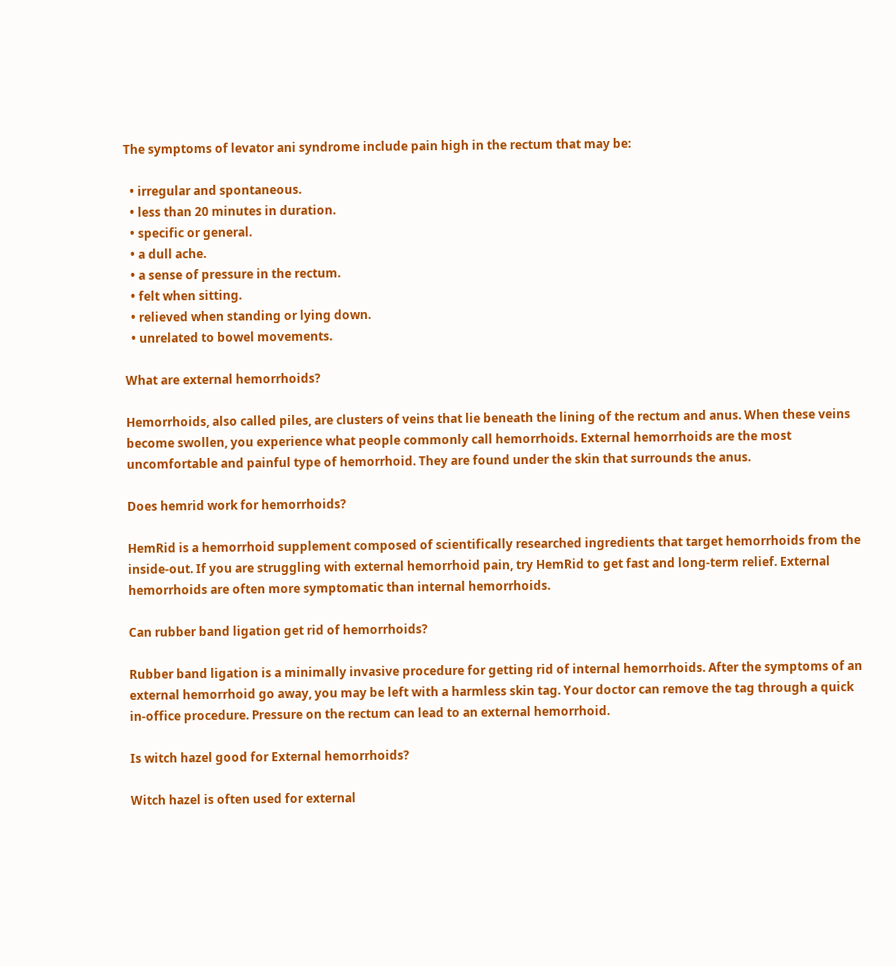The symptoms of levator ani syndrome include pain high in the rectum that may be:

  • irregular and spontaneous.
  • less than 20 minutes in duration.
  • specific or general.
  • a dull ache.
  • a sense of pressure in the rectum.
  • felt when sitting.
  • relieved when standing or lying down.
  • unrelated to bowel movements.

What are external hemorrhoids?

Hemorrhoids, also called piles, are clusters of veins that lie beneath the lining of the rectum and anus. When these veins become swollen, you experience what people commonly call hemorrhoids. External hemorrhoids are the most uncomfortable and painful type of hemorrhoid. They are found under the skin that surrounds the anus.

Does hemrid work for hemorrhoids?

HemRid is a hemorrhoid supplement composed of scientifically researched ingredients that target hemorrhoids from the inside-out. If you are struggling with external hemorrhoid pain, try HemRid to get fast and long-term relief. External hemorrhoids are often more symptomatic than internal hemorrhoids.

Can rubber band ligation get rid of hemorrhoids?

Rubber band ligation is a minimally invasive procedure for getting rid of internal hemorrhoids. After the symptoms of an external hemorrhoid go away, you may be left with a harmless skin tag. Your doctor can remove the tag through a quick in-office procedure. Pressure on the rectum can lead to an external hemorrhoid.

Is witch hazel good for External hemorrhoids?

Witch hazel is often used for external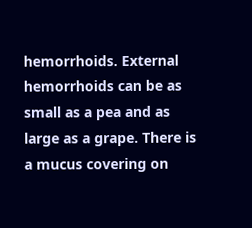hemorrhoids. External hemorrhoids can be as small as a pea and as large as a grape. There is a mucus covering on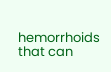hemorrhoids that can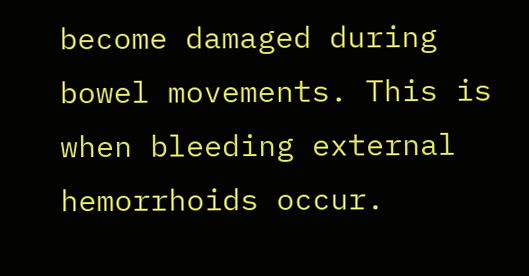become damaged during bowel movements. This is when bleeding external hemorrhoids occur.